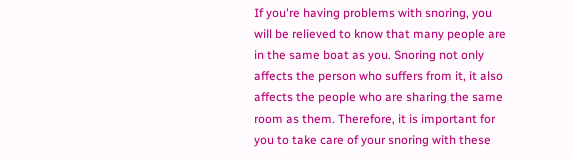If you're having problems with snoring, you will be relieved to know that many people are in the same boat as you. Snoring not only affects the person who suffers from it, it also affects the people who are sharing the same room as them. Therefore, it is important for you to take care of your snoring with these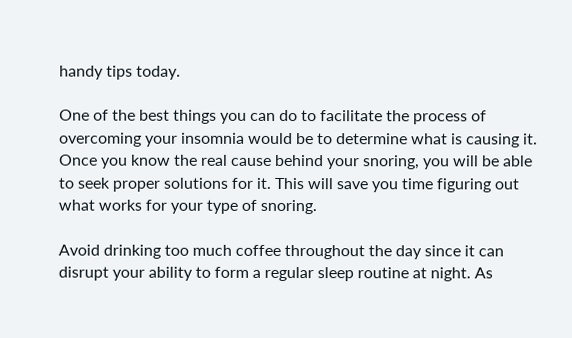handy tips today.

One of the best things you can do to facilitate the process of overcoming your insomnia would be to determine what is causing it. Once you know the real cause behind your snoring, you will be able to seek proper solutions for it. This will save you time figuring out what works for your type of snoring.

Avoid drinking too much coffee throughout the day since it can disrupt your ability to form a regular sleep routine at night. As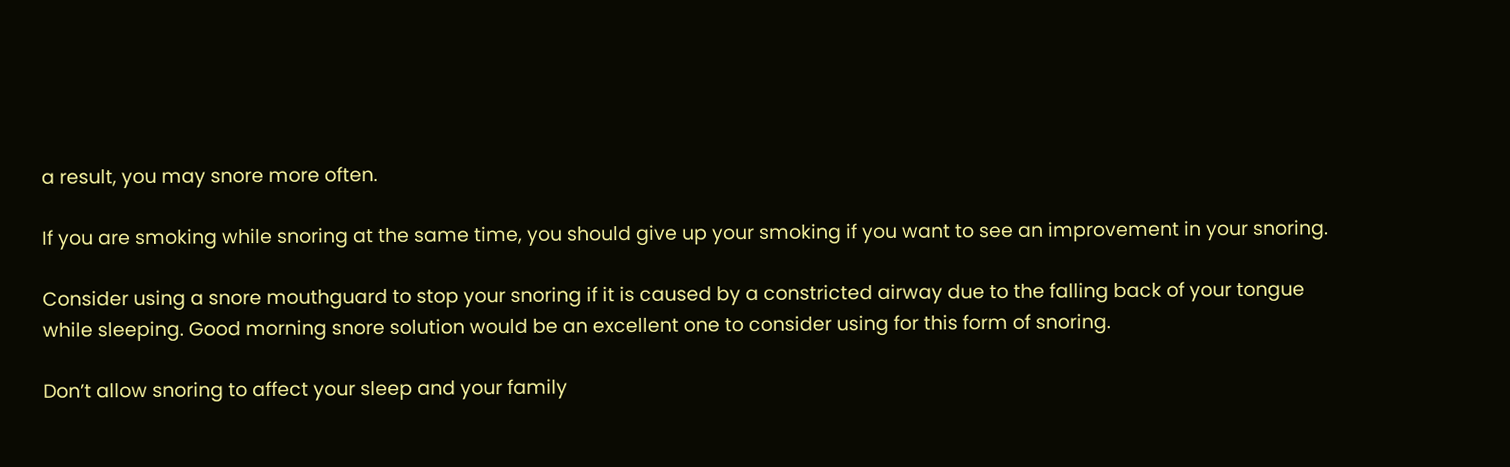a result, you may snore more often.

If you are smoking while snoring at the same time, you should give up your smoking if you want to see an improvement in your snoring.

Consider using a snore mouthguard to stop your snoring if it is caused by a constricted airway due to the falling back of your tongue while sleeping. Good morning snore solution would be an excellent one to consider using for this form of snoring.

Don’t allow snoring to affect your sleep and your family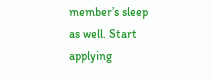member’s sleep as well. Start applying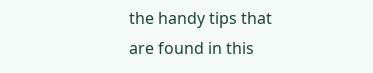the handy tips that are found in this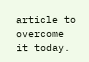article to overcome it today.